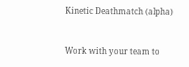Kinetic Deathmatch (alpha)


Work with your team to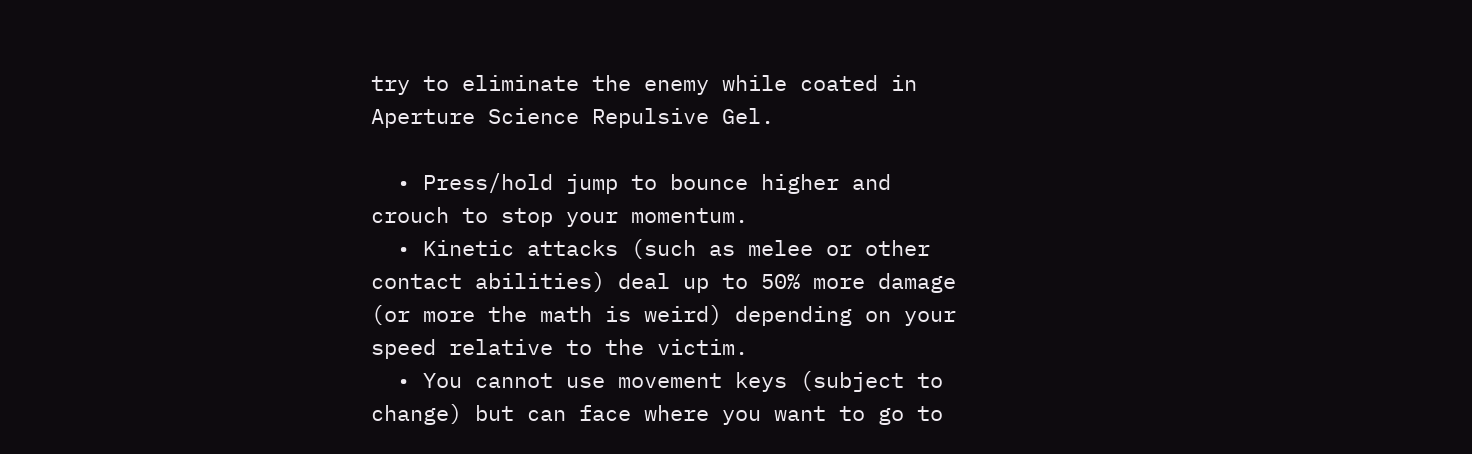try to eliminate the enemy while coated in Aperture Science Repulsive Gel.

  • Press/hold jump to bounce higher and crouch to stop your momentum.
  • Kinetic attacks (such as melee or other contact abilities) deal up to 50% more damage (or more the math is weird) depending on your speed relative to the victim.
  • You cannot use movement keys (subject to change) but can face where you want to go to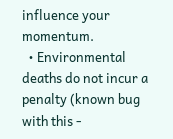influence your momentum.
  • Environmental deaths do not incur a penalty (known bug with this -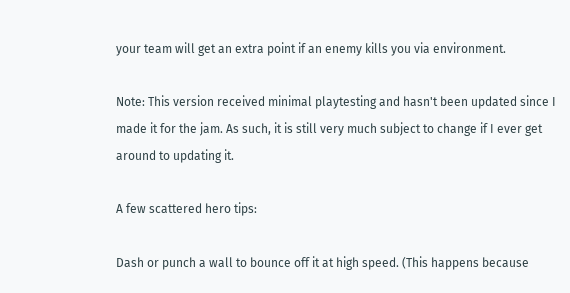your team will get an extra point if an enemy kills you via environment.

Note: This version received minimal playtesting and hasn't been updated since I made it for the jam. As such, it is still very much subject to change if I ever get around to updating it.

A few scattered hero tips:

Dash or punch a wall to bounce off it at high speed. (This happens because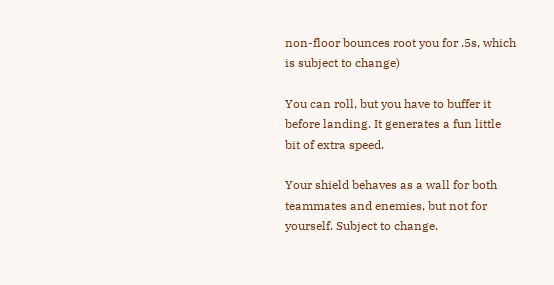non-floor bounces root you for .5s, which is subject to change)

You can roll, but you have to buffer it before landing. It generates a fun little bit of extra speed.

Your shield behaves as a wall for both teammates and enemies, but not for yourself. Subject to change.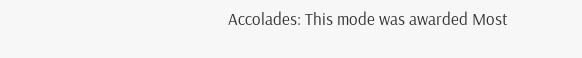Accolades: This mode was awarded Most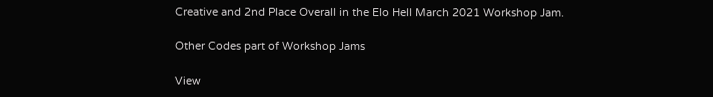Creative and 2nd Place Overall in the Elo Hell March 2021 Workshop Jam.

Other Codes part of Workshop Jams

View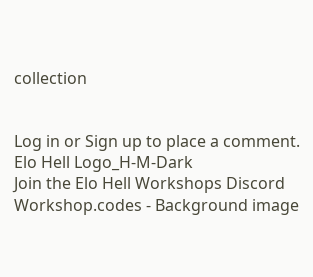collection


Log in or Sign up to place a comment.
Elo Hell Logo_H-M-Dark
Join the Elo Hell Workshops Discord
Workshop.codes - Background image